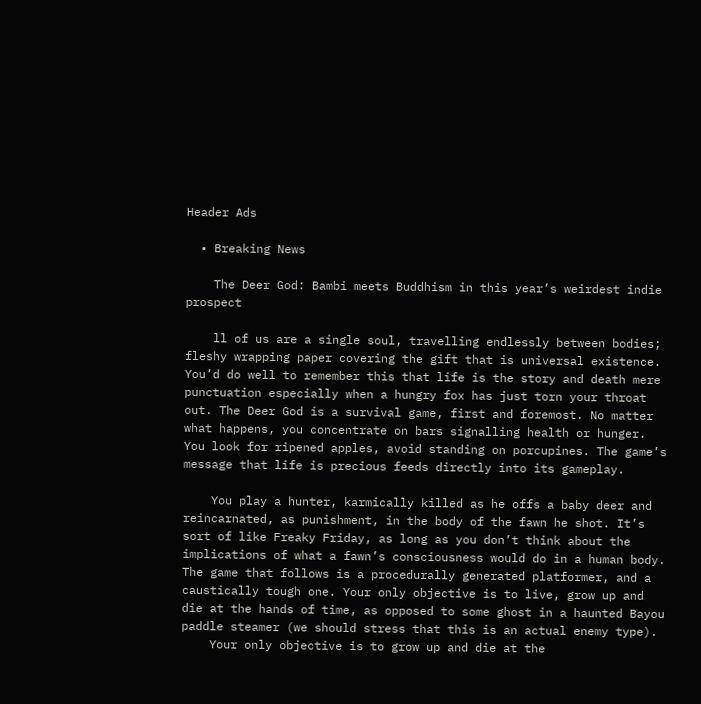Header Ads

  • Breaking News

    The Deer God: Bambi meets Buddhism in this year’s weirdest indie prospect

    ll of us are a single soul, travelling endlessly between bodies; fleshy wrapping paper covering the gift that is universal existence. You’d do well to remember this that life is the story and death mere punctuation especially when a hungry fox has just torn your throat out. The Deer God is a survival game, first and foremost. No matter what happens, you concentrate on bars signalling health or hunger. You look for ripened apples, avoid standing on porcupines. The game’s message that life is precious feeds directly into its gameplay.

    You play a hunter, karmically killed as he offs a baby deer and reincarnated, as punishment, in the body of the fawn he shot. It’s sort of like Freaky Friday, as long as you don’t think about the implications of what a fawn’s consciousness would do in a human body. The game that follows is a procedurally generated platformer, and a caustically tough one. Your only objective is to live, grow up and die at the hands of time, as opposed to some ghost in a haunted Bayou paddle steamer (we should stress that this is an actual enemy type).
    Your only objective is to grow up and die at the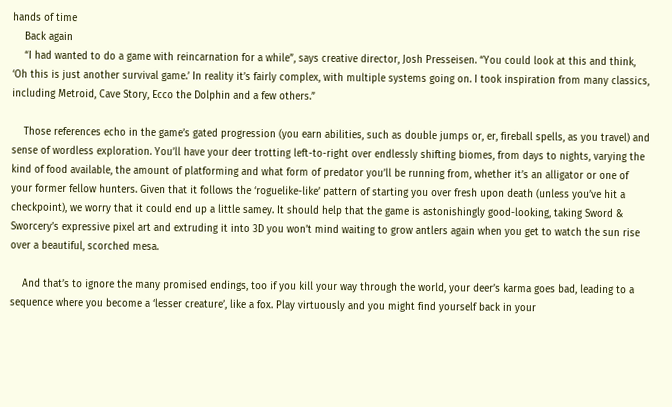hands of time
    Back again
    “I had wanted to do a game with reincarnation for a while”, says creative director, Josh Presseisen. “You could look at this and think, ‘Oh this is just another survival game.’ In reality it’s fairly complex, with multiple systems going on. I took inspiration from many classics, including Metroid, Cave Story, Ecco the Dolphin and a few others.”

    Those references echo in the game’s gated progression (you earn abilities, such as double jumps or, er, fireball spells, as you travel) and sense of wordless exploration. You’ll have your deer trotting left-to-right over endlessly shifting biomes, from days to nights, varying the kind of food available, the amount of platforming and what form of predator you’ll be running from, whether it’s an alligator or one of your former fellow hunters. Given that it follows the ‘roguelike-like’ pattern of starting you over fresh upon death (unless you’ve hit a checkpoint), we worry that it could end up a little samey. It should help that the game is astonishingly good-looking, taking Sword & Sworcery’s expressive pixel art and extruding it into 3D you won’t mind waiting to grow antlers again when you get to watch the sun rise over a beautiful, scorched mesa.

    And that’s to ignore the many promised endings, too if you kill your way through the world, your deer’s karma goes bad, leading to a sequence where you become a ‘lesser creature’, like a fox. Play virtuously and you might find yourself back in your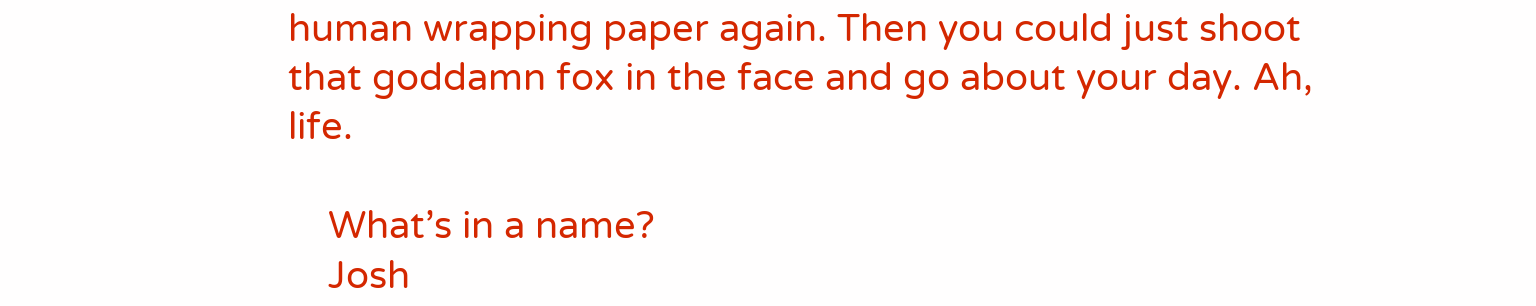human wrapping paper again. Then you could just shoot that goddamn fox in the face and go about your day. Ah, life.

    What’s in a name?
    Josh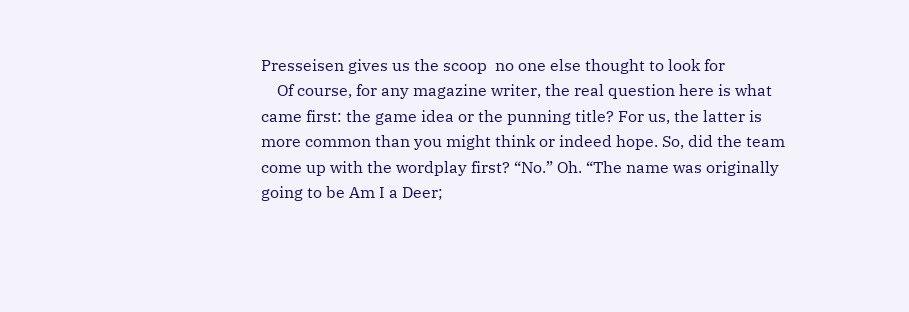Presseisen gives us the scoop  no one else thought to look for
    Of course, for any magazine writer, the real question here is what came first: the game idea or the punning title? For us, the latter is more common than you might think or indeed hope. So, did the team come up with the wordplay first? “No.” Oh. “The name was originally going to be Am I a Deer;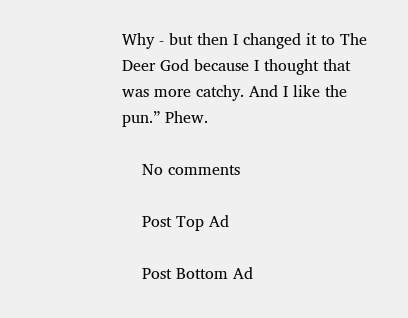Why - but then I changed it to The Deer God because I thought that was more catchy. And I like the pun.” Phew.

    No comments

    Post Top Ad

    Post Bottom Ad